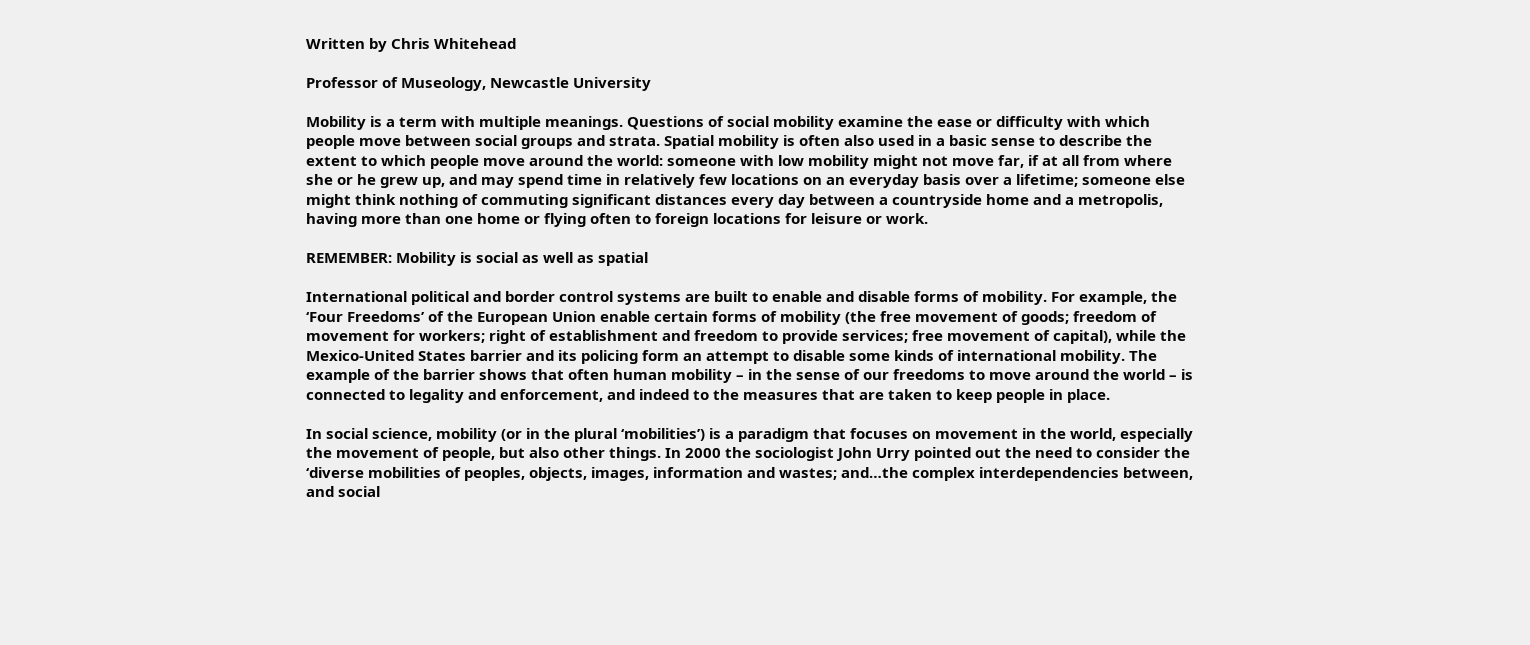Written by Chris Whitehead

Professor of Museology, Newcastle University

Mobility is a term with multiple meanings. Questions of social mobility examine the ease or difficulty with which people move between social groups and strata. Spatial mobility is often also used in a basic sense to describe the extent to which people move around the world: someone with low mobility might not move far, if at all from where she or he grew up, and may spend time in relatively few locations on an everyday basis over a lifetime; someone else might think nothing of commuting significant distances every day between a countryside home and a metropolis, having more than one home or flying often to foreign locations for leisure or work.

REMEMBER: Mobility is social as well as spatial

International political and border control systems are built to enable and disable forms of mobility. For example, the ‘Four Freedoms’ of the European Union enable certain forms of mobility (the free movement of goods; freedom of movement for workers; right of establishment and freedom to provide services; free movement of capital), while the Mexico-United States barrier and its policing form an attempt to disable some kinds of international mobility. The example of the barrier shows that often human mobility – in the sense of our freedoms to move around the world – is connected to legality and enforcement, and indeed to the measures that are taken to keep people in place.

In social science, mobility (or in the plural ‘mobilities’) is a paradigm that focuses on movement in the world, especially the movement of people, but also other things. In 2000 the sociologist John Urry pointed out the need to consider the ‘diverse mobilities of peoples, objects, images, information and wastes; and…the complex interdependencies between, and social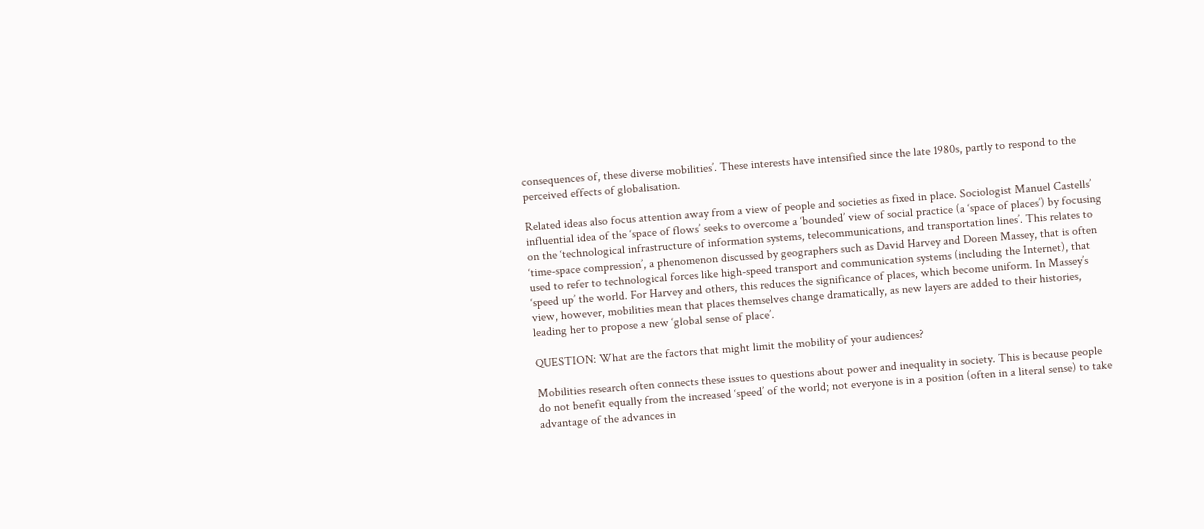consequences of, these diverse mobilities’. These interests have intensified since the late 1980s, partly to respond to the perceived effects of globalisation.

Related ideas also focus attention away from a view of people and societies as fixed in place. Sociologist Manuel Castells’ influential idea of the ‘space of flows’ seeks to overcome a ‘bounded’ view of social practice (a ‘space of places’) by focusing on the ‘technological infrastructure of information systems, telecommunications, and transportation lines’. This relates to ‘time-space compression’, a phenomenon discussed by geographers such as David Harvey and Doreen Massey, that is often used to refer to technological forces like high-speed transport and communication systems (including the Internet), that ‘speed up’ the world. For Harvey and others, this reduces the significance of places, which become uniform. In Massey’s view, however, mobilities mean that places themselves change dramatically, as new layers are added to their histories, leading her to propose a new ‘global sense of place’.

QUESTION: What are the factors that might limit the mobility of your audiences?

Mobilities research often connects these issues to questions about power and inequality in society. This is because people do not benefit equally from the increased ‘speed’ of the world; not everyone is in a position (often in a literal sense) to take advantage of the advances in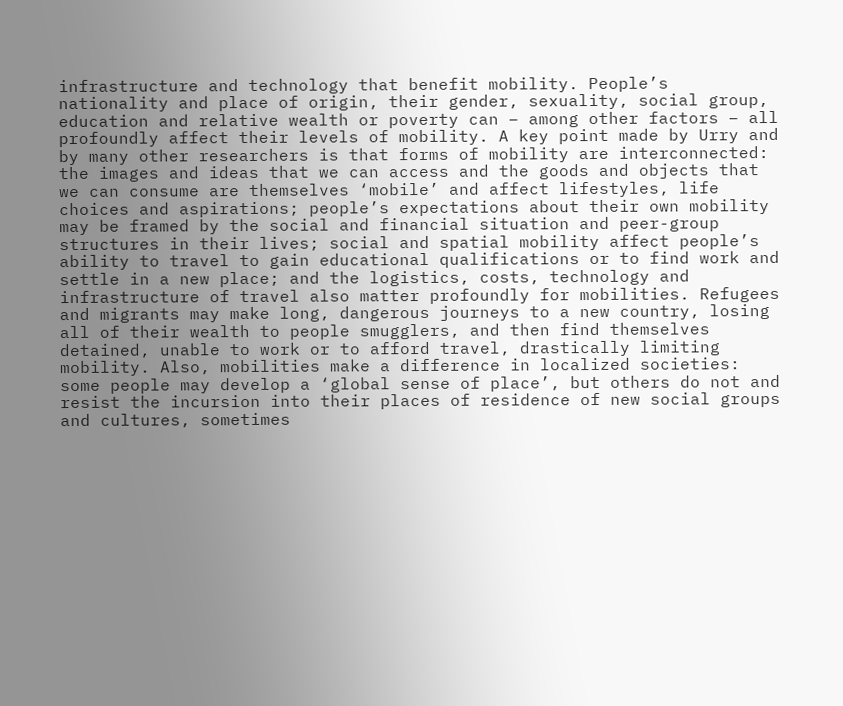infrastructure and technology that benefit mobility. People’s nationality and place of origin, their gender, sexuality, social group, education and relative wealth or poverty can – among other factors – all profoundly affect their levels of mobility. A key point made by Urry and by many other researchers is that forms of mobility are interconnected: the images and ideas that we can access and the goods and objects that we can consume are themselves ‘mobile’ and affect lifestyles, life choices and aspirations; people’s expectations about their own mobility may be framed by the social and financial situation and peer-group structures in their lives; social and spatial mobility affect people’s ability to travel to gain educational qualifications or to find work and settle in a new place; and the logistics, costs, technology and infrastructure of travel also matter profoundly for mobilities. Refugees and migrants may make long, dangerous journeys to a new country, losing all of their wealth to people smugglers, and then find themselves detained, unable to work or to afford travel, drastically limiting mobility. Also, mobilities make a difference in localized societies: some people may develop a ‘global sense of place’, but others do not and resist the incursion into their places of residence of new social groups and cultures, sometimes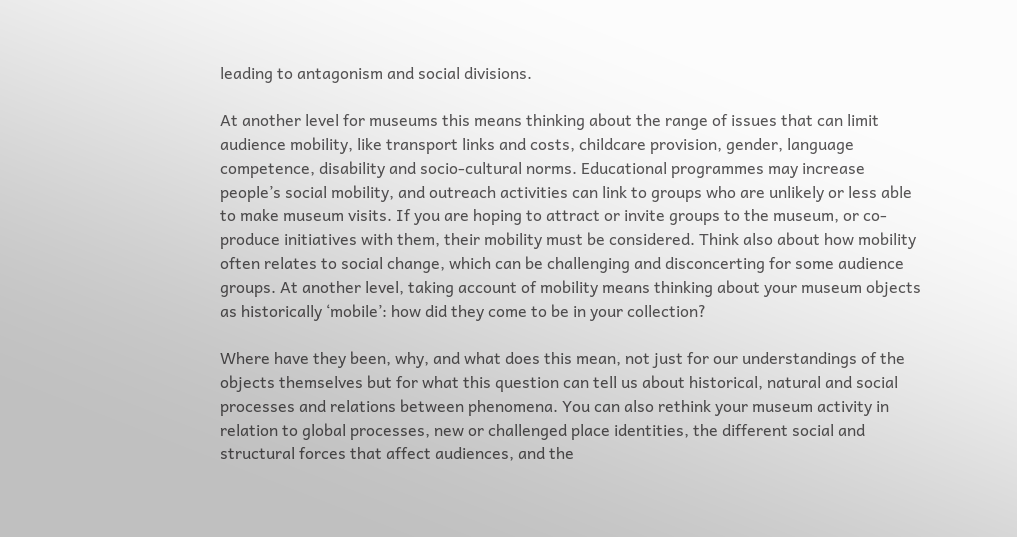leading to antagonism and social divisions.

At another level for museums this means thinking about the range of issues that can limit audience mobility, like transport links and costs, childcare provision, gender, language competence, disability and socio-cultural norms. Educational programmes may increase people’s social mobility, and outreach activities can link to groups who are unlikely or less able to make museum visits. If you are hoping to attract or invite groups to the museum, or co-produce initiatives with them, their mobility must be considered. Think also about how mobility often relates to social change, which can be challenging and disconcerting for some audience groups. At another level, taking account of mobility means thinking about your museum objects as historically ‘mobile’: how did they come to be in your collection?

Where have they been, why, and what does this mean, not just for our understandings of the objects themselves but for what this question can tell us about historical, natural and social processes and relations between phenomena. You can also rethink your museum activity in relation to global processes, new or challenged place identities, the different social and structural forces that affect audiences, and the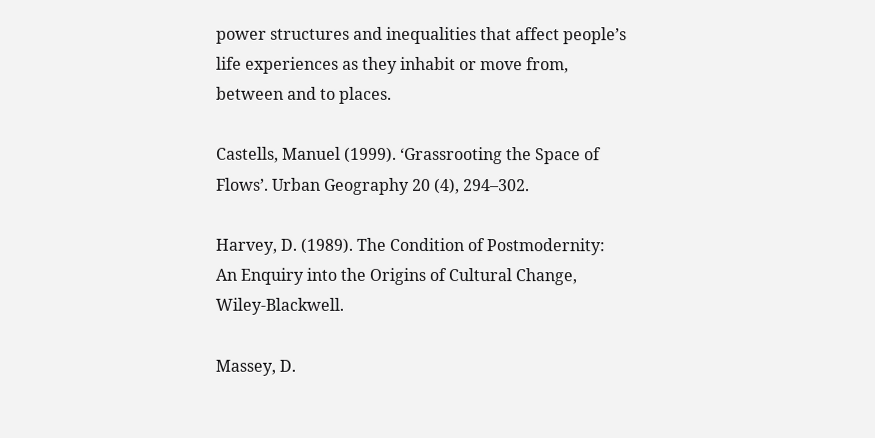power structures and inequalities that affect people’s life experiences as they inhabit or move from, between and to places.

Castells, Manuel (1999). ‘Grassrooting the Space of Flows’. Urban Geography 20 (4), 294–302.

Harvey, D. (1989). The Condition of Postmodernity: An Enquiry into the Origins of Cultural Change, Wiley-Blackwell.

Massey, D.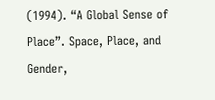(1994). “A Global Sense of Place”. Space, Place, and Gender,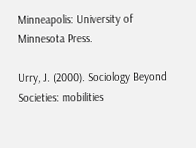Minneapolis: University of Minnesota Press.

Urry, J. (2000). Sociology Beyond Societies: mobilities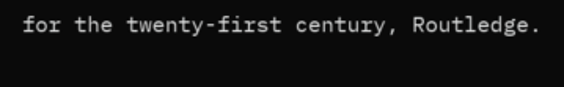for the twenty-first century, Routledge.